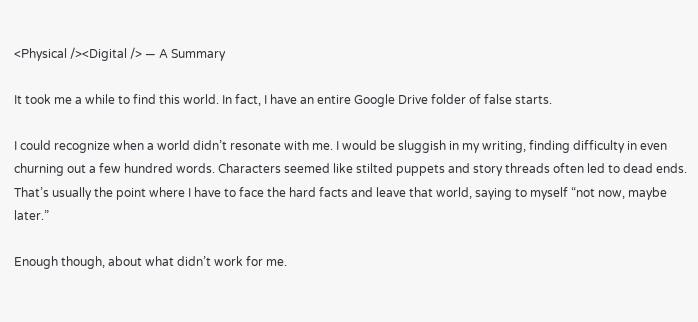<Physical /><Digital /> — A Summary

It took me a while to find this world. In fact, I have an entire Google Drive folder of false starts.

I could recognize when a world didn’t resonate with me. I would be sluggish in my writing, finding difficulty in even churning out a few hundred words. Characters seemed like stilted puppets and story threads often led to dead ends. That’s usually the point where I have to face the hard facts and leave that world, saying to myself “not now, maybe later.”

Enough though, about what didn’t work for me.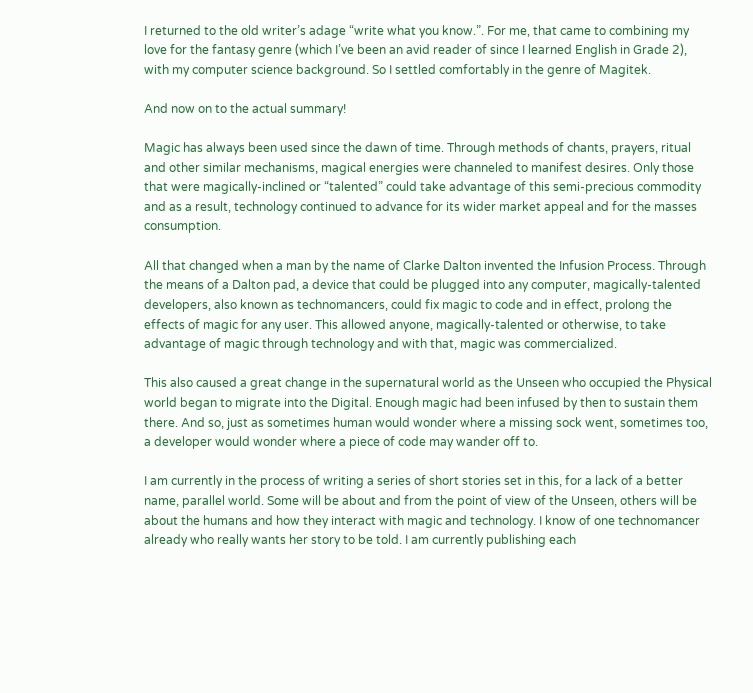I returned to the old writer’s adage “write what you know.”. For me, that came to combining my love for the fantasy genre (which I’ve been an avid reader of since I learned English in Grade 2), with my computer science background. So I settled comfortably in the genre of Magitek.

And now on to the actual summary!

Magic has always been used since the dawn of time. Through methods of chants, prayers, ritual and other similar mechanisms, magical energies were channeled to manifest desires. Only those that were magically-inclined or “talented” could take advantage of this semi-precious commodity and as a result, technology continued to advance for its wider market appeal and for the masses consumption.

All that changed when a man by the name of Clarke Dalton invented the Infusion Process. Through the means of a Dalton pad, a device that could be plugged into any computer, magically-talented developers, also known as technomancers, could fix magic to code and in effect, prolong the effects of magic for any user. This allowed anyone, magically-talented or otherwise, to take advantage of magic through technology and with that, magic was commercialized.

This also caused a great change in the supernatural world as the Unseen who occupied the Physical world began to migrate into the Digital. Enough magic had been infused by then to sustain them there. And so, just as sometimes human would wonder where a missing sock went, sometimes too, a developer would wonder where a piece of code may wander off to.

I am currently in the process of writing a series of short stories set in this, for a lack of a better name, parallel world. Some will be about and from the point of view of the Unseen, others will be about the humans and how they interact with magic and technology. I know of one technomancer already who really wants her story to be told. I am currently publishing each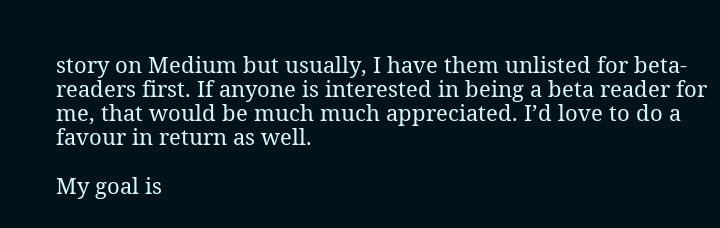story on Medium but usually, I have them unlisted for beta-readers first. If anyone is interested in being a beta reader for me, that would be much much appreciated. I’d love to do a favour in return as well.

My goal is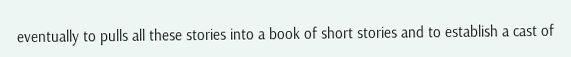eventually to pulls all these stories into a book of short stories and to establish a cast of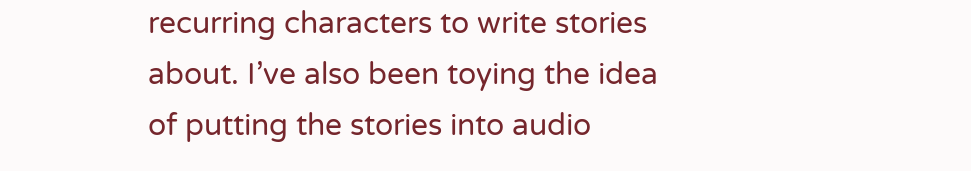recurring characters to write stories about. I’ve also been toying the idea of putting the stories into audio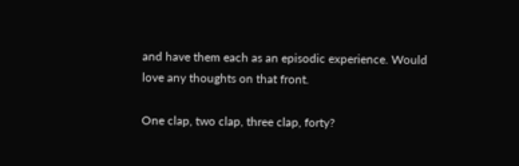and have them each as an episodic experience. Would love any thoughts on that front.

One clap, two clap, three clap, forty?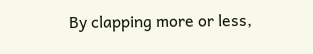By clapping more or less,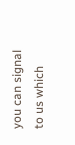you can signal to us which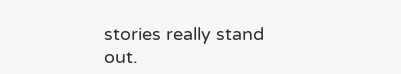stories really stand out.